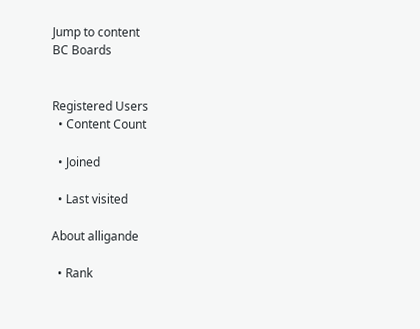Jump to content
BC Boards


Registered Users
  • Content Count

  • Joined

  • Last visited

About alligande

  • Rank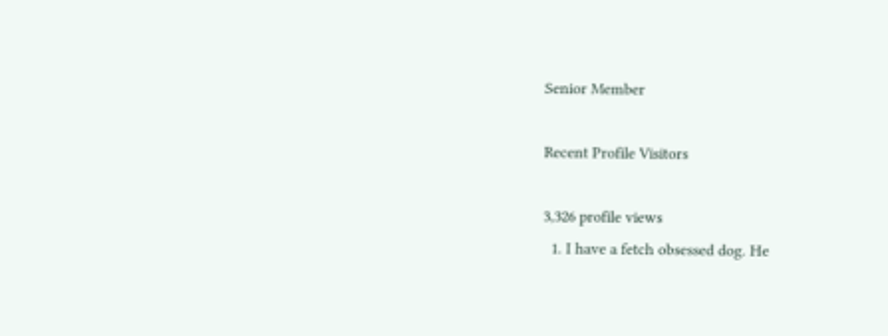Senior Member

Recent Profile Visitors

3,326 profile views
  1. I have a fetch obsessed dog. He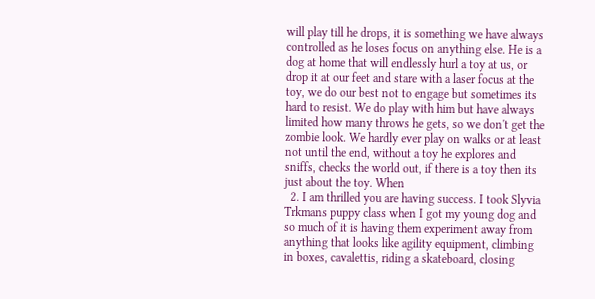will play till he drops, it is something we have always controlled as he loses focus on anything else. He is a dog at home that will endlessly hurl a toy at us, or drop it at our feet and stare with a laser focus at the toy, we do our best not to engage but sometimes its hard to resist. We do play with him but have always limited how many throws he gets, so we don't get the zombie look. We hardly ever play on walks or at least not until the end, without a toy he explores and sniffs, checks the world out, if there is a toy then its just about the toy. When
  2. I am thrilled you are having success. I took Slyvia Trkmans puppy class when I got my young dog and so much of it is having them experiment away from anything that looks like agility equipment, climbing in boxes, cavalettis, riding a skateboard, closing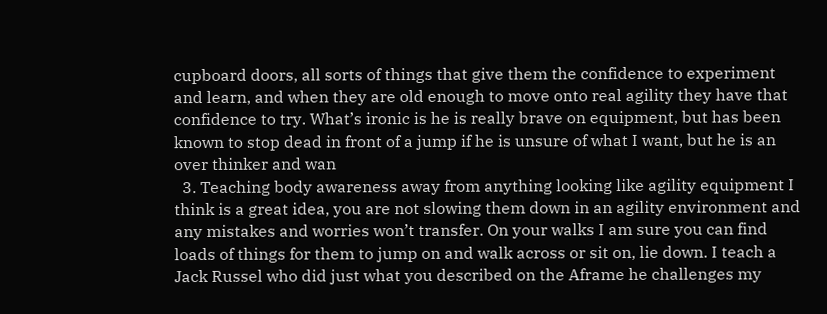cupboard doors, all sorts of things that give them the confidence to experiment and learn, and when they are old enough to move onto real agility they have that confidence to try. What’s ironic is he is really brave on equipment, but has been known to stop dead in front of a jump if he is unsure of what I want, but he is an over thinker and wan
  3. Teaching body awareness away from anything looking like agility equipment I think is a great idea, you are not slowing them down in an agility environment and any mistakes and worries won’t transfer. On your walks I am sure you can find loads of things for them to jump on and walk across or sit on, lie down. I teach a Jack Russel who did just what you described on the Aframe he challenges my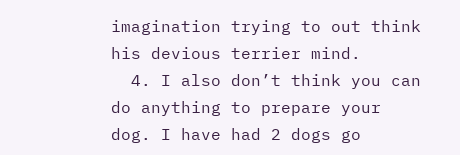imagination trying to out think his devious terrier mind.
  4. I also don’t think you can do anything to prepare your dog. I have had 2 dogs go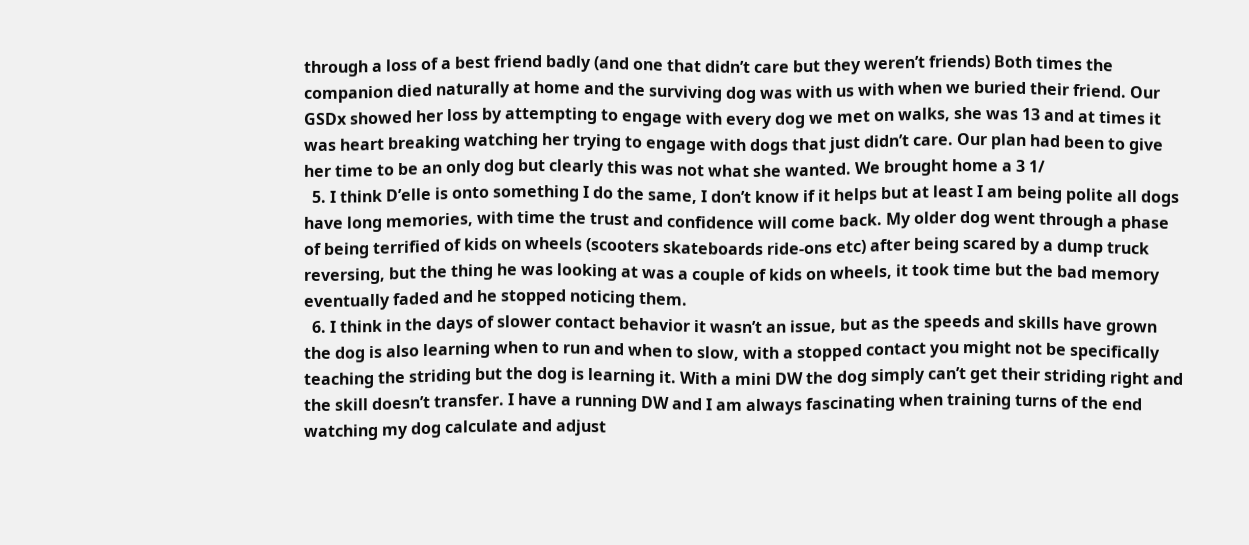through a loss of a best friend badly (and one that didn’t care but they weren’t friends) Both times the companion died naturally at home and the surviving dog was with us with when we buried their friend. Our GSDx showed her loss by attempting to engage with every dog we met on walks, she was 13 and at times it was heart breaking watching her trying to engage with dogs that just didn’t care. Our plan had been to give her time to be an only dog but clearly this was not what she wanted. We brought home a 3 1/
  5. I think D’elle is onto something I do the same, I don’t know if it helps but at least I am being polite all dogs have long memories, with time the trust and confidence will come back. My older dog went through a phase of being terrified of kids on wheels (scooters skateboards ride-ons etc) after being scared by a dump truck reversing, but the thing he was looking at was a couple of kids on wheels, it took time but the bad memory eventually faded and he stopped noticing them.
  6. I think in the days of slower contact behavior it wasn’t an issue, but as the speeds and skills have grown the dog is also learning when to run and when to slow, with a stopped contact you might not be specifically teaching the striding but the dog is learning it. With a mini DW the dog simply can’t get their striding right and the skill doesn’t transfer. I have a running DW and I am always fascinating when training turns of the end watching my dog calculate and adjust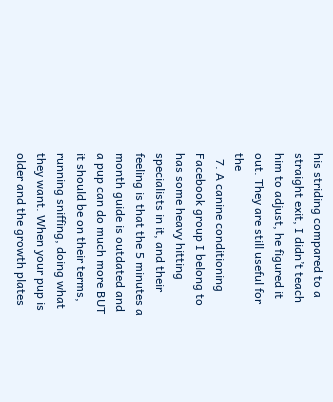his striding compared to a straight exit, I didn’t teach him to adjust, he figured it out. They are still useful for the
  7. A canine conditioning Facebook group I belong to has some heavy hitting specialists in it, and their feeling is that the 5 minutes a month guide is outdated and a pup can do much more BUT it should be on their terms, running sniffing, doing what they want. When your pup is older and the growth plates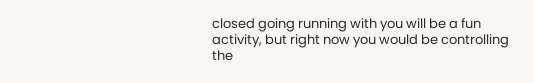closed going running with you will be a fun activity, but right now you would be controlling the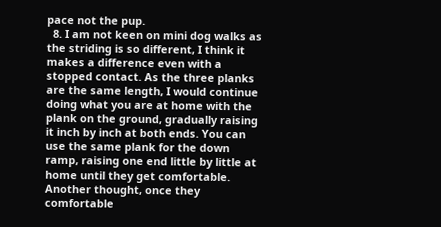pace not the pup.
  8. I am not keen on mini dog walks as the striding is so different, I think it makes a difference even with a stopped contact. As the three planks are the same length, I would continue doing what you are at home with the plank on the ground, gradually raising it inch by inch at both ends. You can use the same plank for the down ramp, raising one end little by little at home until they get comfortable. Another thought, once they comfortable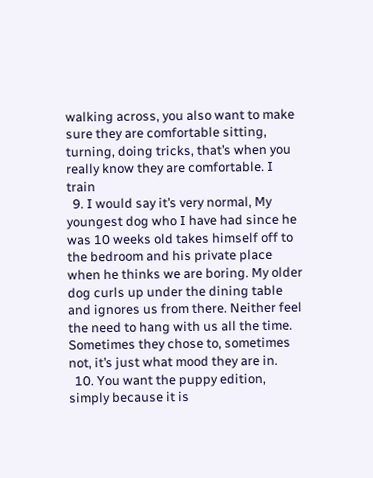walking across, you also want to make sure they are comfortable sitting, turning, doing tricks, that’s when you really know they are comfortable. I train
  9. I would say it’s very normal, My youngest dog who I have had since he was 10 weeks old takes himself off to the bedroom and his private place when he thinks we are boring. My older dog curls up under the dining table and ignores us from there. Neither feel the need to hang with us all the time. Sometimes they chose to, sometimes not, it’s just what mood they are in.
  10. You want the puppy edition, simply because it is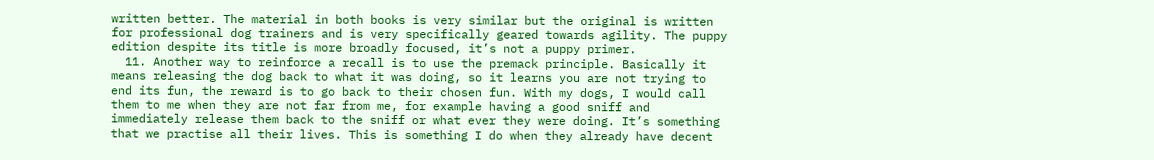written better. The material in both books is very similar but the original is written for professional dog trainers and is very specifically geared towards agility. The puppy edition despite its title is more broadly focused, it’s not a puppy primer.
  11. Another way to reinforce a recall is to use the premack principle. Basically it means releasing the dog back to what it was doing, so it learns you are not trying to end its fun, the reward is to go back to their chosen fun. With my dogs, I would call them to me when they are not far from me, for example having a good sniff and immediately release them back to the sniff or what ever they were doing. It’s something that we practise all their lives. This is something I do when they already have decent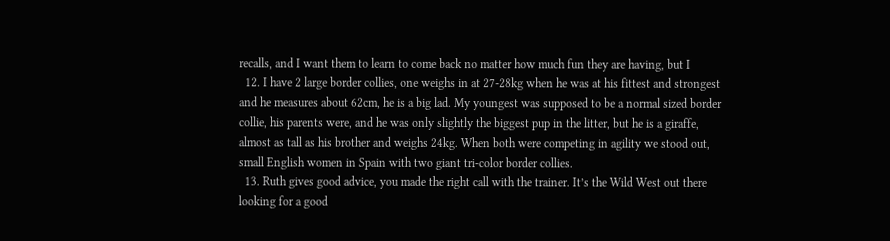recalls, and I want them to learn to come back no matter how much fun they are having, but I
  12. I have 2 large border collies, one weighs in at 27-28kg when he was at his fittest and strongest and he measures about 62cm, he is a big lad. My youngest was supposed to be a normal sized border collie, his parents were, and he was only slightly the biggest pup in the litter, but he is a giraffe, almost as tall as his brother and weighs 24kg. When both were competing in agility we stood out, small English women in Spain with two giant tri-color border collies.
  13. Ruth gives good advice, you made the right call with the trainer. It’s the Wild West out there looking for a good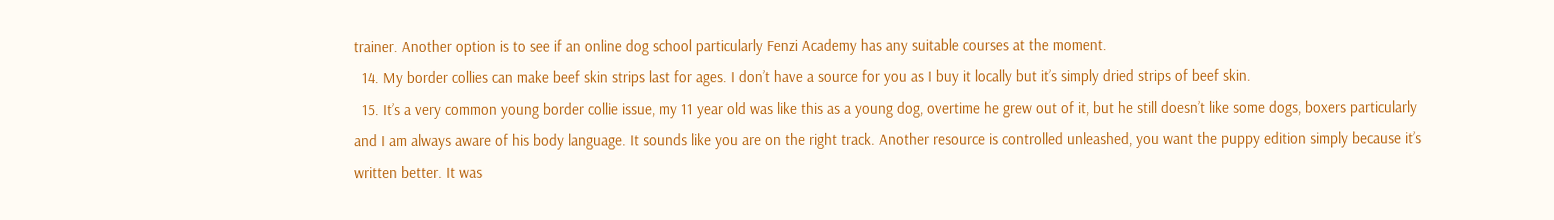trainer. Another option is to see if an online dog school particularly Fenzi Academy has any suitable courses at the moment.
  14. My border collies can make beef skin strips last for ages. I don’t have a source for you as I buy it locally but it’s simply dried strips of beef skin.
  15. It’s a very common young border collie issue, my 11 year old was like this as a young dog, overtime he grew out of it, but he still doesn’t like some dogs, boxers particularly and I am always aware of his body language. It sounds like you are on the right track. Another resource is controlled unleashed, you want the puppy edition simply because it’s written better. It was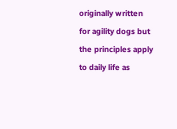originally written for agility dogs but the principles apply to daily life as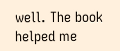well. The book helped me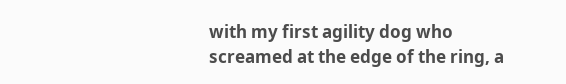with my first agility dog who screamed at the edge of the ring, a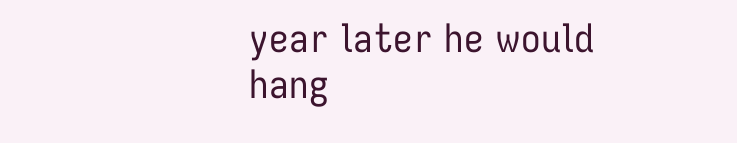year later he would hang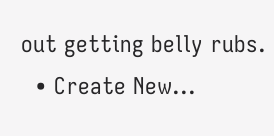out getting belly rubs.
  • Create New...